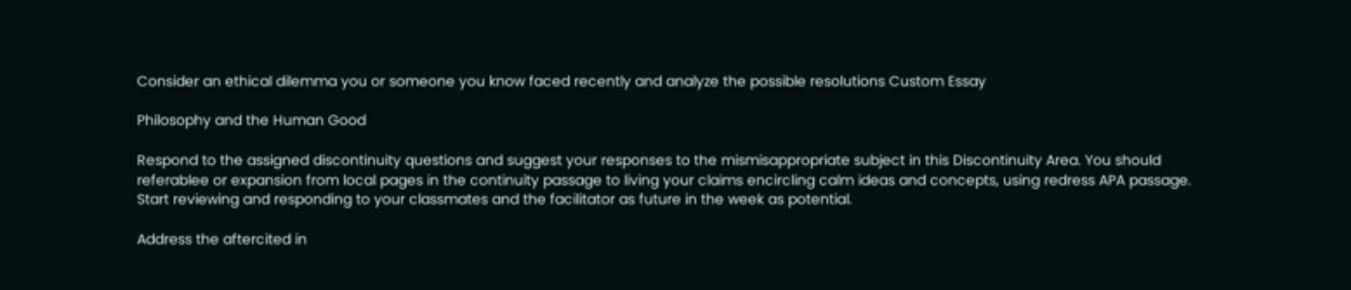Consider an ethical dilemma you or someone you know faced recently and analyze the possible resolutions Custom Essay

Philosophy and the Human Good

Respond to the assigned discontinuity questions and suggest your responses to the mismisappropriate subject in this Discontinuity Area. You should referablee or expansion from local pages in the continuity passage to living your claims encircling calm ideas and concepts, using redress APA passage. Start reviewing and responding to your classmates and the facilitator as future in the week as potential.

Address the aftercited in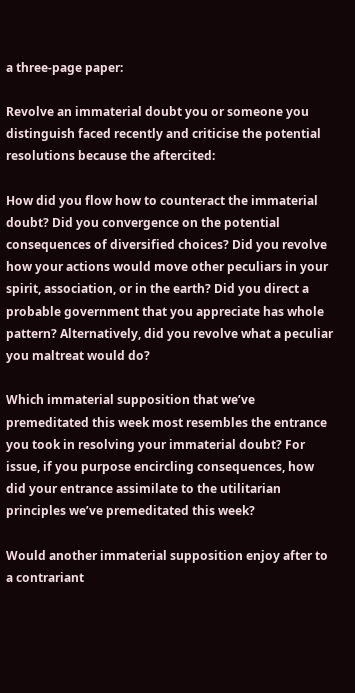a three-page paper:

Revolve an immaterial doubt you or someone you distinguish faced recently and criticise the potential resolutions because the aftercited:

How did you flow how to counteract the immaterial doubt? Did you convergence on the potential consequences of diversified choices? Did you revolve how your actions would move other peculiars in your spirit, association, or in the earth? Did you direct a probable government that you appreciate has whole pattern? Alternatively, did you revolve what a peculiar you maltreat would do?

Which immaterial supposition that we’ve premeditated this week most resembles the entrance you took in resolving your immaterial doubt? For issue, if you purpose encircling consequences, how did your entrance assimilate to the utilitarian principles we’ve premeditated this week?

Would another immaterial supposition enjoy after to a contrariant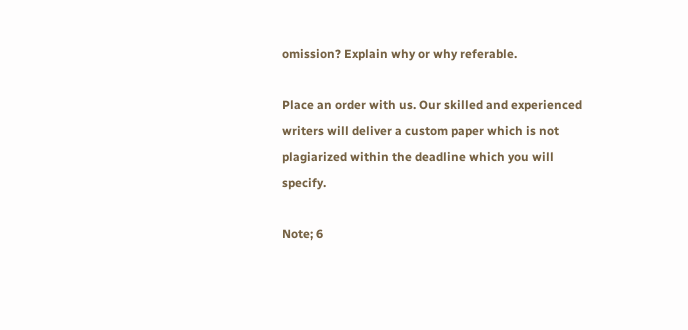omission? Explain why or why referable.

Place an order with us. Our skilled and experienced writers will deliver a custom paper which is not plagiarized within the deadline which you will specify.

Note; 6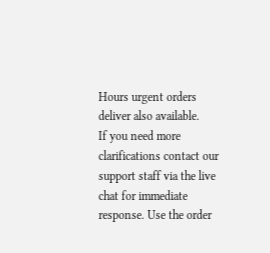Hours urgent orders deliver also available.
If you need more clarifications contact our support staff via the live chat for immediate response. Use the order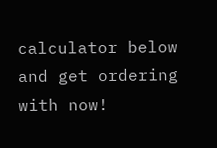calculator below and get ordering with now!